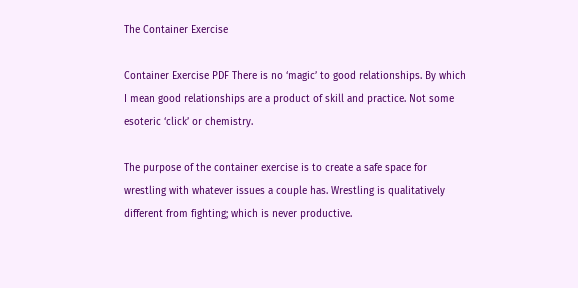The Container Exercise

Container Exercise PDF There is no ‘magicʼ to good relationships. By which I mean good relationships are a product of skill and practice. Not some esoteric ‘click’ or chemistry.

The purpose of the container exercise is to create a safe space for wrestling with whatever issues a couple has. Wrestling is qualitatively different from fighting; which is never productive.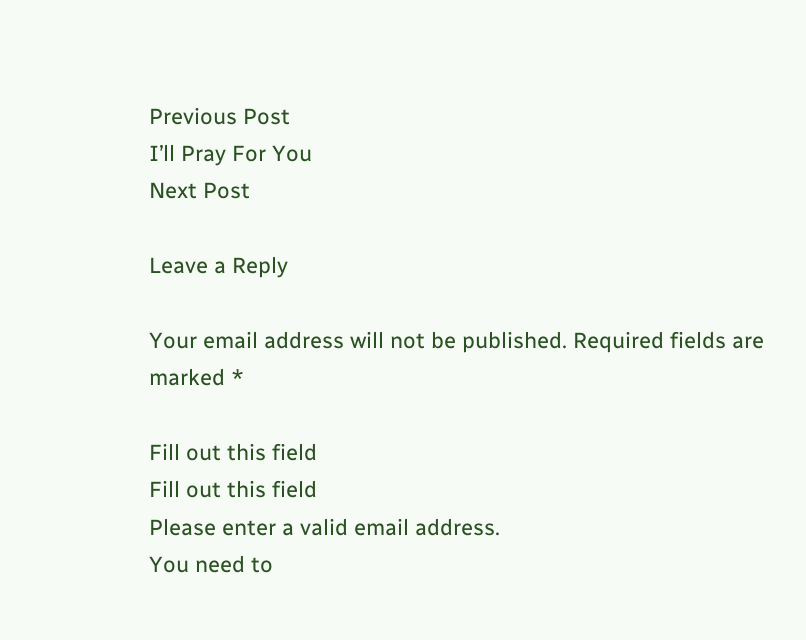Previous Post
I’ll Pray For You
Next Post

Leave a Reply

Your email address will not be published. Required fields are marked *

Fill out this field
Fill out this field
Please enter a valid email address.
You need to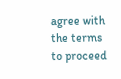agree with the terms to proceed